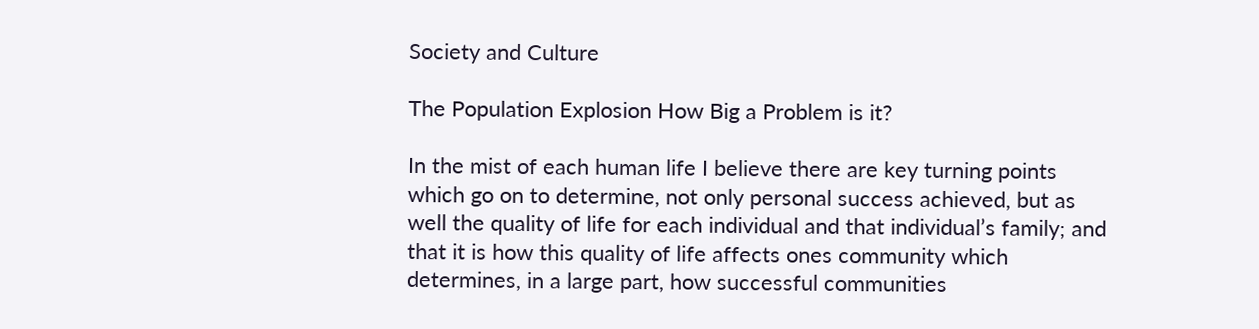Society and Culture

The Population Explosion How Big a Problem is it?

In the mist of each human life I believe there are key turning points which go on to determine, not only personal success achieved, but as well the quality of life for each individual and that individual’s family; and that it is how this quality of life affects ones community which determines, in a large part, how successful communities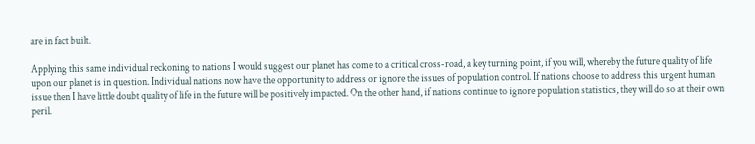are in fact built.

Applying this same individual reckoning to nations I would suggest our planet has come to a critical cross-road, a key turning point, if you will, whereby the future quality of life upon our planet is in question. Individual nations now have the opportunity to address or ignore the issues of population control. If nations choose to address this urgent human issue then I have little doubt quality of life in the future will be positively impacted. On the other hand, if nations continue to ignore population statistics, they will do so at their own peril.